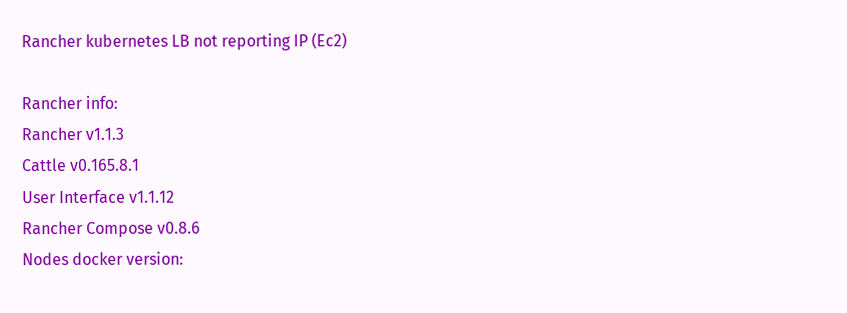Rancher kubernetes LB not reporting IP (Ec2)

Rancher info:
Rancher v1.1.3
Cattle v0.165.8.1
User Interface v1.1.12
Rancher Compose v0.8.6
Nodes docker version: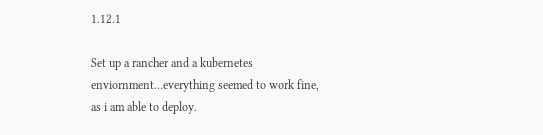1.12.1

Set up a rancher and a kubernetes enviornment…everything seemed to work fine, as i am able to deploy.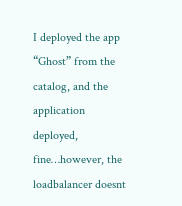I deployed the app “Ghost” from the catalog, and the application deployed, fine…however, the loadbalancer doesnt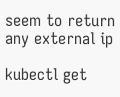seem to return any external ip

kubectl get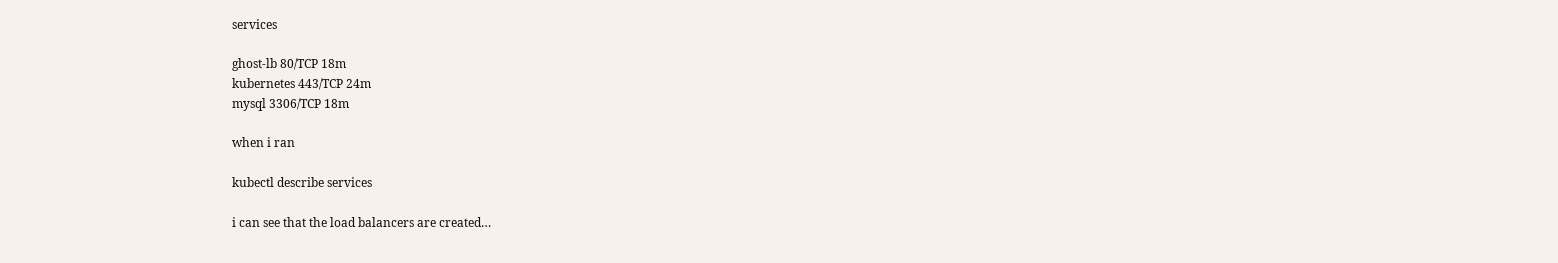services

ghost-lb 80/TCP 18m
kubernetes 443/TCP 24m
mysql 3306/TCP 18m

when i ran

kubectl describe services

i can see that the load balancers are created…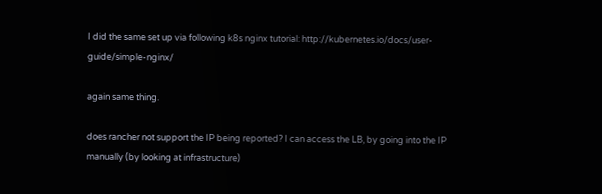I did the same set up via following k8s nginx tutorial: http://kubernetes.io/docs/user-guide/simple-nginx/

again same thing.

does rancher not support the IP being reported? I can access the LB, by going into the IP manually (by looking at infrastructure)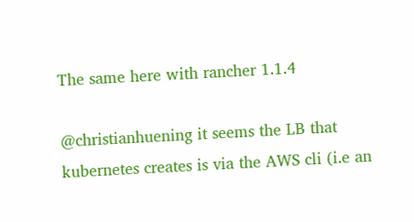The same here with rancher 1.1.4

@christianhuening it seems the LB that kubernetes creates is via the AWS cli (i.e an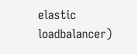elastic loadbalancer)